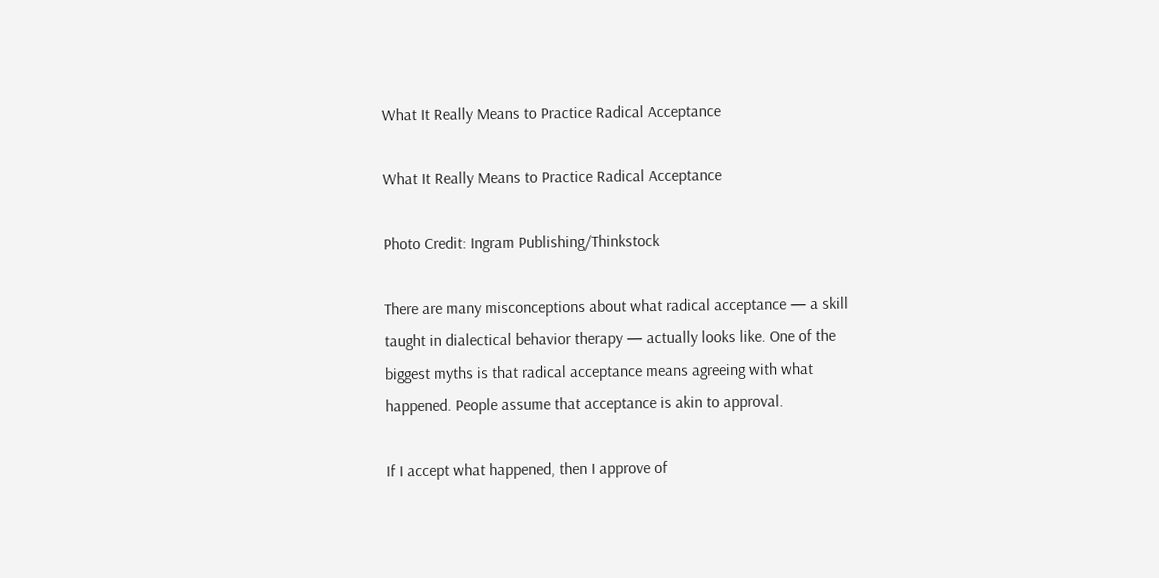What It Really Means to Practice Radical Acceptance

What It Really Means to Practice Radical Acceptance

Photo Credit: Ingram Publishing/Thinkstock

There are many misconceptions about what radical acceptance — a skill taught in dialectical behavior therapy — actually looks like. One of the biggest myths is that radical acceptance means agreeing with what happened. People assume that acceptance is akin to approval.

If I accept what happened, then I approve of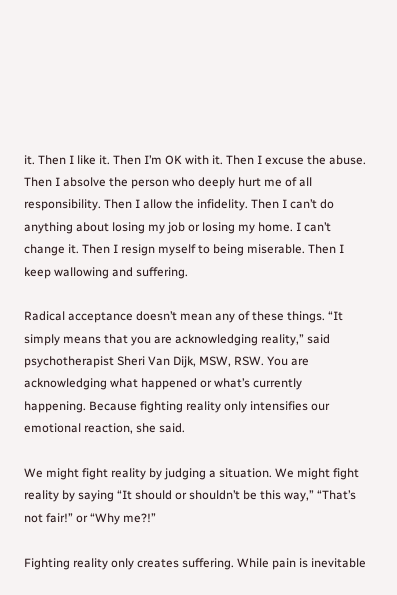it. Then I like it. Then I’m OK with it. Then I excuse the abuse. Then I absolve the person who deeply hurt me of all responsibility. Then I allow the infidelity. Then I can’t do anything about losing my job or losing my home. I can’t change it. Then I resign myself to being miserable. Then I keep wallowing and suffering.

Radical acceptance doesn’t mean any of these things. “It simply means that you are acknowledging reality,” said psychotherapist Sheri Van Dijk, MSW, RSW. You are acknowledging what happened or what’s currently happening. Because fighting reality only intensifies our emotional reaction, she said.

We might fight reality by judging a situation. We might fight reality by saying “It should or shouldn’t be this way,” “That’s not fair!” or “Why me?!”

Fighting reality only creates suffering. While pain is inevitable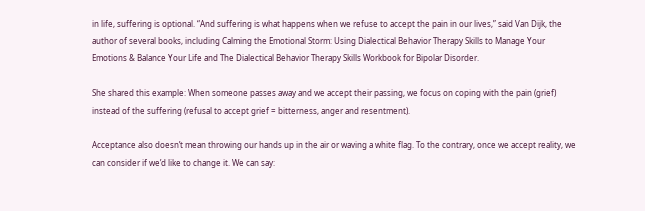in life, suffering is optional. “And suffering is what happens when we refuse to accept the pain in our lives,” said Van Dijk, the author of several books, including Calming the Emotional Storm: Using Dialectical Behavior Therapy Skills to Manage Your Emotions & Balance Your Life and The Dialectical Behavior Therapy Skills Workbook for Bipolar Disorder.

She shared this example: When someone passes away and we accept their passing, we focus on coping with the pain (grief) instead of the suffering (refusal to accept grief = bitterness, anger and resentment).

Acceptance also doesn’t mean throwing our hands up in the air or waving a white flag. To the contrary, once we accept reality, we can consider if we’d like to change it. We can say: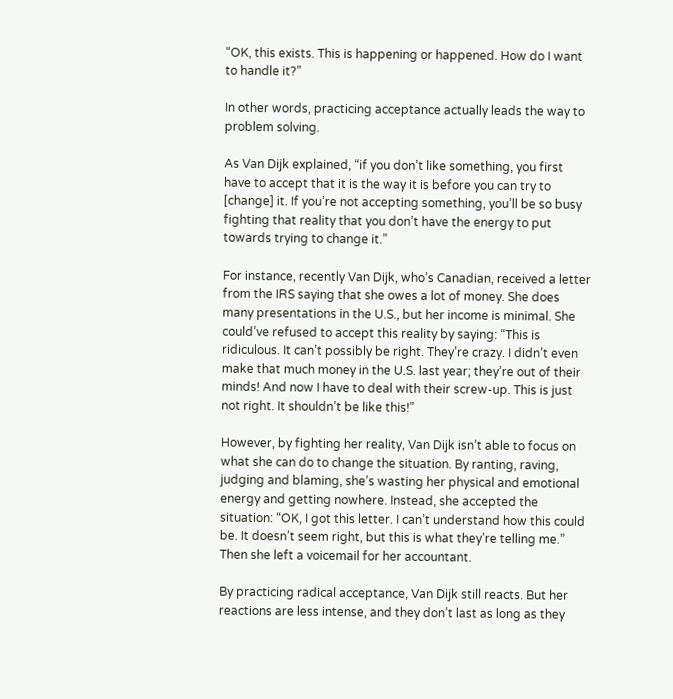“OK, this exists. This is happening or happened. How do I want to handle it?”

In other words, practicing acceptance actually leads the way to problem solving.

As Van Dijk explained, “if you don’t like something, you first have to accept that it is the way it is before you can try to [change] it. If you’re not accepting something, you’ll be so busy fighting that reality that you don’t have the energy to put towards trying to change it.”

For instance, recently Van Dijk, who’s Canadian, received a letter from the IRS saying that she owes a lot of money. She does many presentations in the U.S., but her income is minimal. She could’ve refused to accept this reality by saying: “This is ridiculous. It can’t possibly be right. They’re crazy. I didn’t even make that much money in the U.S. last year; they’re out of their minds! And now I have to deal with their screw-up. This is just not right. It shouldn’t be like this!”

However, by fighting her reality, Van Dijk isn’t able to focus on what she can do to change the situation. By ranting, raving, judging and blaming, she’s wasting her physical and emotional energy and getting nowhere. Instead, she accepted the situation: “OK, I got this letter. I can’t understand how this could be. It doesn’t seem right, but this is what they’re telling me.” Then she left a voicemail for her accountant.

By practicing radical acceptance, Van Dijk still reacts. But her reactions are less intense, and they don’t last as long as they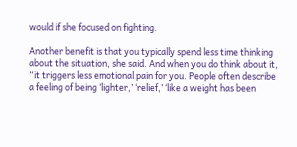would if she focused on fighting.

Another benefit is that you typically spend less time thinking about the situation, she said. And when you do think about it, “it triggers less emotional pain for you. People often describe a feeling of being ‘lighter,’ ‘relief,’ ‘like a weight has been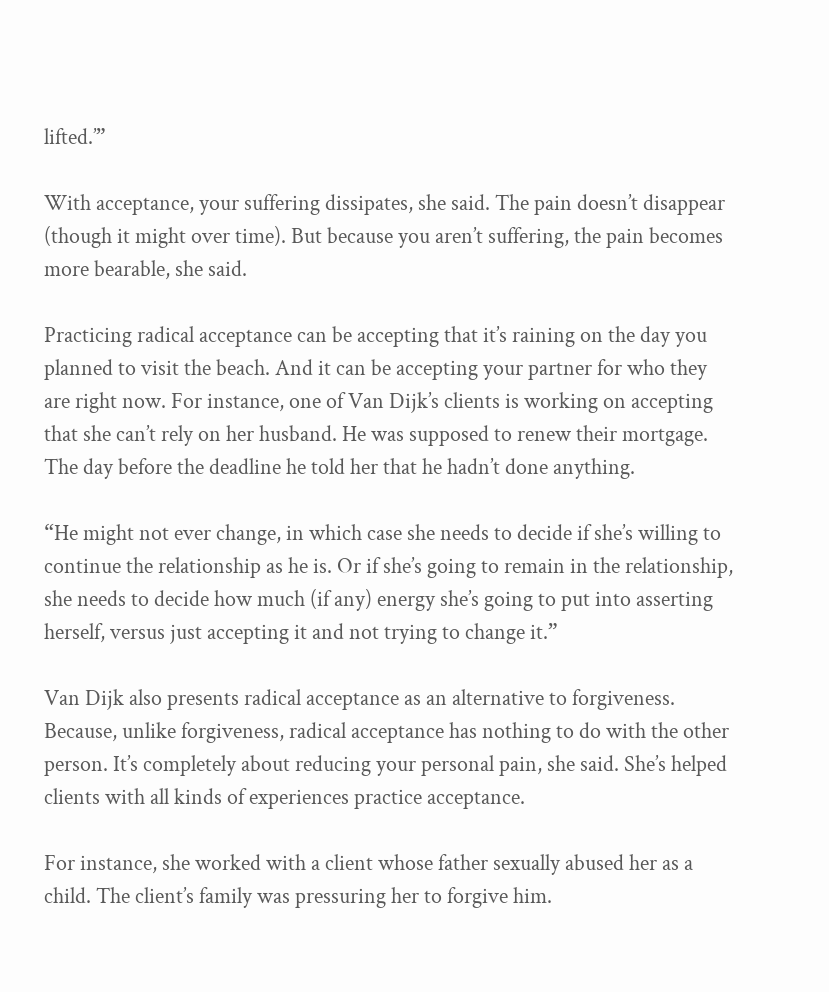lifted.’”

With acceptance, your suffering dissipates, she said. The pain doesn’t disappear (though it might over time). But because you aren’t suffering, the pain becomes more bearable, she said.

Practicing radical acceptance can be accepting that it’s raining on the day you planned to visit the beach. And it can be accepting your partner for who they are right now. For instance, one of Van Dijk’s clients is working on accepting that she can’t rely on her husband. He was supposed to renew their mortgage. The day before the deadline he told her that he hadn’t done anything.

“He might not ever change, in which case she needs to decide if she’s willing to continue the relationship as he is. Or if she’s going to remain in the relationship, she needs to decide how much (if any) energy she’s going to put into asserting herself, versus just accepting it and not trying to change it.”

Van Dijk also presents radical acceptance as an alternative to forgiveness. Because, unlike forgiveness, radical acceptance has nothing to do with the other person. It’s completely about reducing your personal pain, she said. She’s helped clients with all kinds of experiences practice acceptance.

For instance, she worked with a client whose father sexually abused her as a child. The client’s family was pressuring her to forgive him.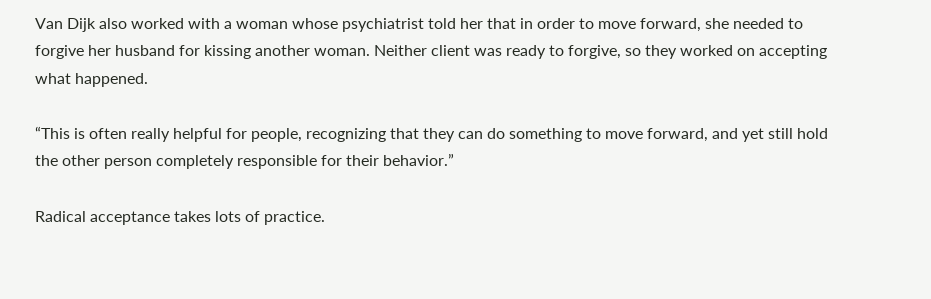Van Dijk also worked with a woman whose psychiatrist told her that in order to move forward, she needed to forgive her husband for kissing another woman. Neither client was ready to forgive, so they worked on accepting what happened.

“This is often really helpful for people, recognizing that they can do something to move forward, and yet still hold the other person completely responsible for their behavior.”

Radical acceptance takes lots of practice.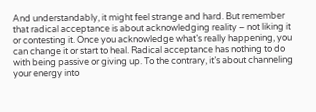And understandably, it might feel strange and hard. But remember that radical acceptance is about acknowledging reality – not liking it or contesting it. Once you acknowledge what’s really happening, you can change it or start to heal. Radical acceptance has nothing to do with being passive or giving up. To the contrary, it’s about channeling your energy into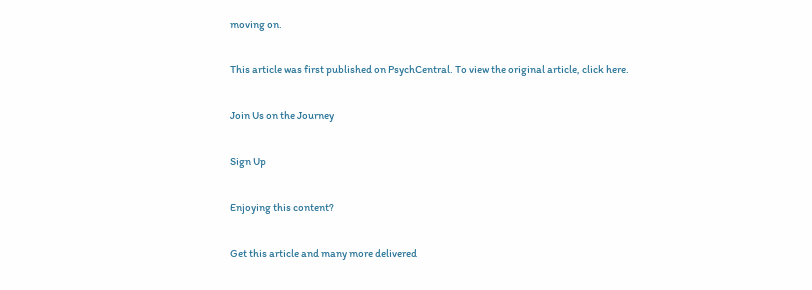moving on.

This article was first published on PsychCentral. To view the original article, click here.

Join Us on the Journey

Sign Up

Enjoying this content?

Get this article and many more delivered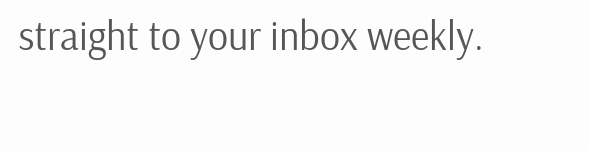straight to your inbox weekly.